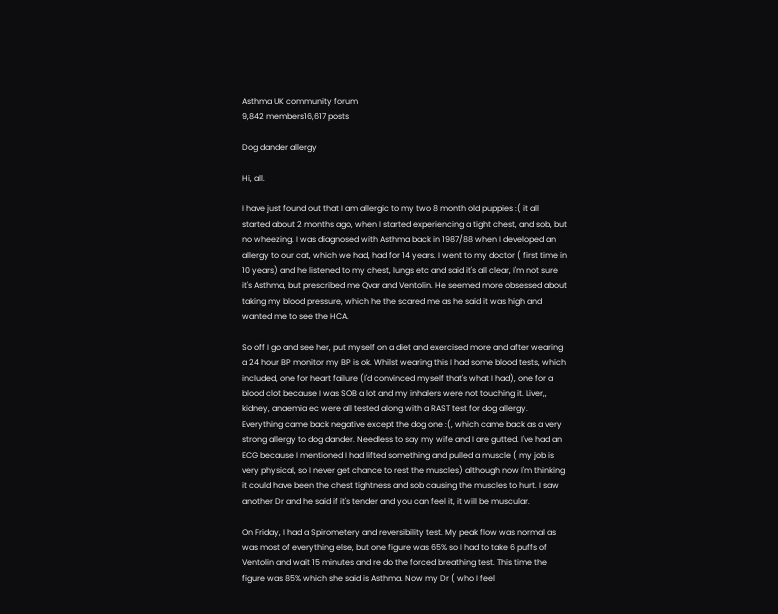Asthma UK community forum
9,842 members16,617 posts

Dog dander allergy

Hi, all.

I have just found out that I am allergic to my two 8 month old puppies :( it all started about 2 months ago, when I started experiencing a tight chest, and sob, but no wheezing. I was diagnosed with Asthma back in 1987/88 when I developed an allergy to our cat, which we had, had for 14 years. I went to my doctor ( first time in 10 years) and he listened to my chest, lungs etc and said it's all clear, I'm not sure it's Asthma, but prescribed me Qvar and Ventolin. He seemed more obsessed about taking my blood pressure, which he the scared me as he said it was high and wanted me to see the HCA.

So off I go and see her, put myself on a diet and exercised more and after wearing a 24 hour BP monitor my BP is ok. Whilst wearing this I had some blood tests, which included, one for heart failure (I'd convinced myself that's what I had), one for a blood clot because I was SOB a lot and my inhalers were not touching it. Liver,, kidney, anaemia ec were all tested along with a RAST test for dog allergy. Everything came back negative except the dog one :(, which came back as a very strong allergy to dog dander. Needless to say my wife and I are gutted. I've had an ECG because I mentioned I had lifted something and pulled a muscle ( my job is very physical, so I never get chance to rest the muscles) although now I'm thinking it could have been the chest tightness and sob causing the muscles to hurt. I saw another Dr and he said if it's tender and you can feel it, it will be muscular.

On Friday, I had a Spirometery and reversibility test. My peak flow was normal as was most of everything else, but one figure was 65% so I had to take 6 puffs of Ventolin and wait 15 minutes and re do the forced breathing test. This time the figure was 85% which she said is Asthma. Now my Dr ( who I feel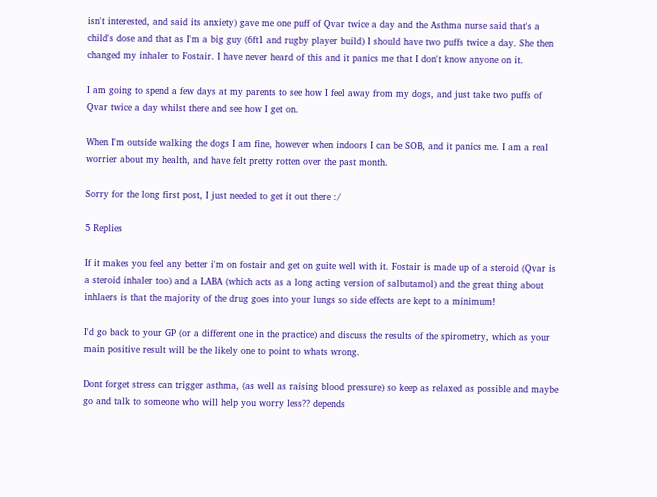isn't interested, and said its anxiety) gave me one puff of Qvar twice a day and the Asthma nurse said that's a child's dose and that as I'm a big guy (6ft1 and rugby player build) I should have two puffs twice a day. She then changed my inhaler to Fostair. I have never heard of this and it panics me that I don't know anyone on it.

I am going to spend a few days at my parents to see how I feel away from my dogs, and just take two puffs of Qvar twice a day whilst there and see how I get on.

When I'm outside walking the dogs I am fine, however when indoors I can be SOB, and it panics me. I am a real worrier about my health, and have felt pretty rotten over the past month.

Sorry for the long first post, I just needed to get it out there :/

5 Replies

If it makes you feel any better i'm on fostair and get on guite well with it. Fostair is made up of a steroid (Qvar is a steroid inhaler too) and a LABA (which acts as a long acting version of salbutamol) and the great thing about inhlaers is that the majority of the drug goes into your lungs so side effects are kept to a minimum!

I'd go back to your GP (or a different one in the practice) and discuss the results of the spirometry, which as your main positive result will be the likely one to point to whats wrong.

Dont forget stress can trigger asthma, (as well as raising blood pressure) so keep as relaxed as possible and maybe go and talk to someone who will help you worry less?? depends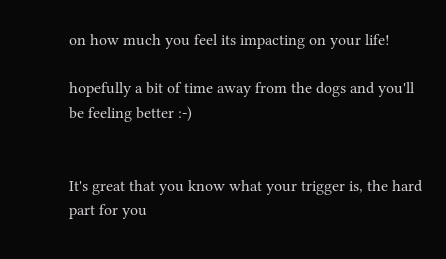on how much you feel its impacting on your life!

hopefully a bit of time away from the dogs and you'll be feeling better :-)


It's great that you know what your trigger is, the hard part for you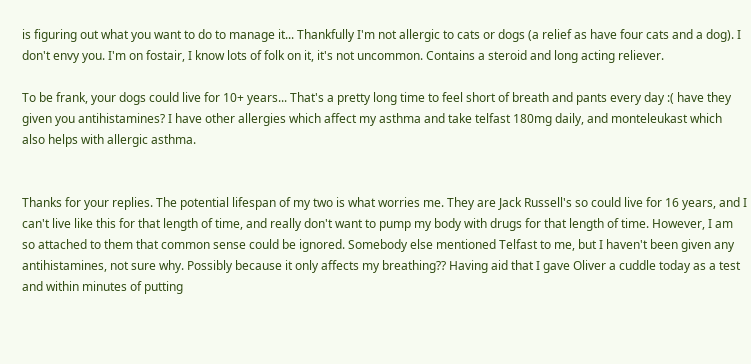is figuring out what you want to do to manage it... Thankfully I'm not allergic to cats or dogs (a relief as have four cats and a dog). I don't envy you. I'm on fostair, I know lots of folk on it, it's not uncommon. Contains a steroid and long acting reliever.

To be frank, your dogs could live for 10+ years... That's a pretty long time to feel short of breath and pants every day :( have they given you antihistamines? I have other allergies which affect my asthma and take telfast 180mg daily, and monteleukast which also helps with allergic asthma.


Thanks for your replies. The potential lifespan of my two is what worries me. They are Jack Russell's so could live for 16 years, and I can't live like this for that length of time, and really don't want to pump my body with drugs for that length of time. However, I am so attached to them that common sense could be ignored. Somebody else mentioned Telfast to me, but I haven't been given any antihistamines, not sure why. Possibly because it only affects my breathing?? Having aid that I gave Oliver a cuddle today as a test and within minutes of putting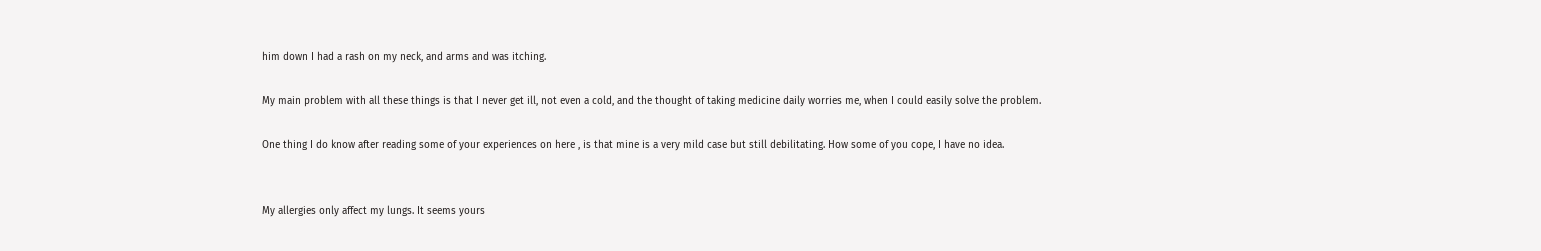him down I had a rash on my neck, and arms and was itching.

My main problem with all these things is that I never get ill, not even a cold, and the thought of taking medicine daily worries me, when I could easily solve the problem.

One thing I do know after reading some of your experiences on here , is that mine is a very mild case but still debilitating. How some of you cope, I have no idea.


My allergies only affect my lungs. It seems yours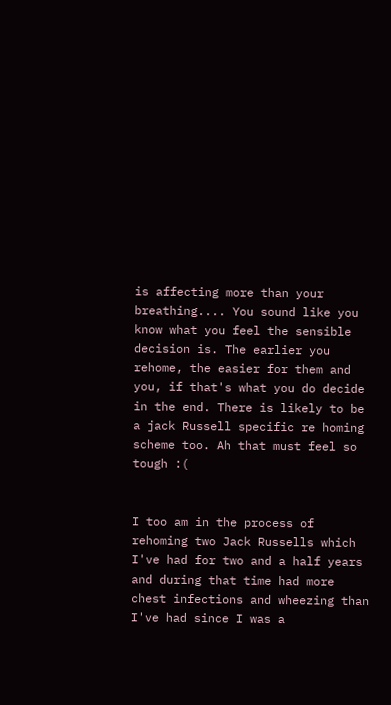is affecting more than your breathing.... You sound like you know what you feel the sensible decision is. The earlier you rehome, the easier for them and you, if that's what you do decide in the end. There is likely to be a jack Russell specific re homing scheme too. Ah that must feel so tough :(


I too am in the process of rehoming two Jack Russells which I've had for two and a half years and during that time had more chest infections and wheezing than I've had since I was a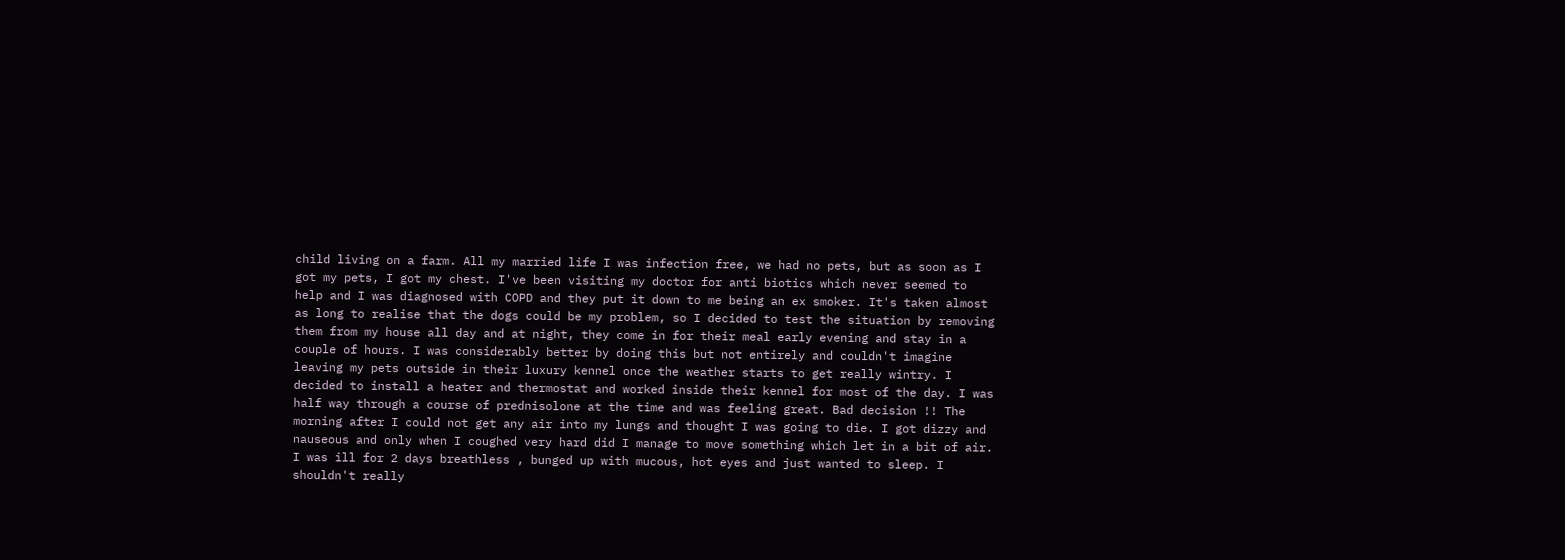child living on a farm. All my married life I was infection free, we had no pets, but as soon as I got my pets, I got my chest. I've been visiting my doctor for anti biotics which never seemed to help and I was diagnosed with COPD and they put it down to me being an ex smoker. It's taken almost as long to realise that the dogs could be my problem, so I decided to test the situation by removing them from my house all day and at night, they come in for their meal early evening and stay in a couple of hours. I was considerably better by doing this but not entirely and couldn't imagine leaving my pets outside in their luxury kennel once the weather starts to get really wintry. I decided to install a heater and thermostat and worked inside their kennel for most of the day. I was half way through a course of prednisolone at the time and was feeling great. Bad decision !! The morning after I could not get any air into my lungs and thought I was going to die. I got dizzy and nauseous and only when I coughed very hard did I manage to move something which let in a bit of air. I was ill for 2 days breathless , bunged up with mucous, hot eyes and just wanted to sleep. I shouldn't really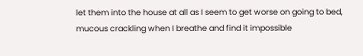let them into the house at all as I seem to get worse on going to bed, mucous crackling when I breathe and find it impossible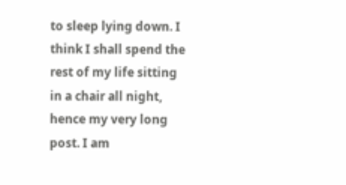to sleep lying down. I think I shall spend the rest of my life sitting in a chair all night, hence my very long post. I am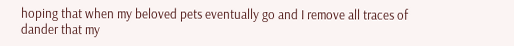hoping that when my beloved pets eventually go and I remove all traces of dander that my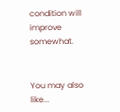condition will improve somewhat.


You may also like...